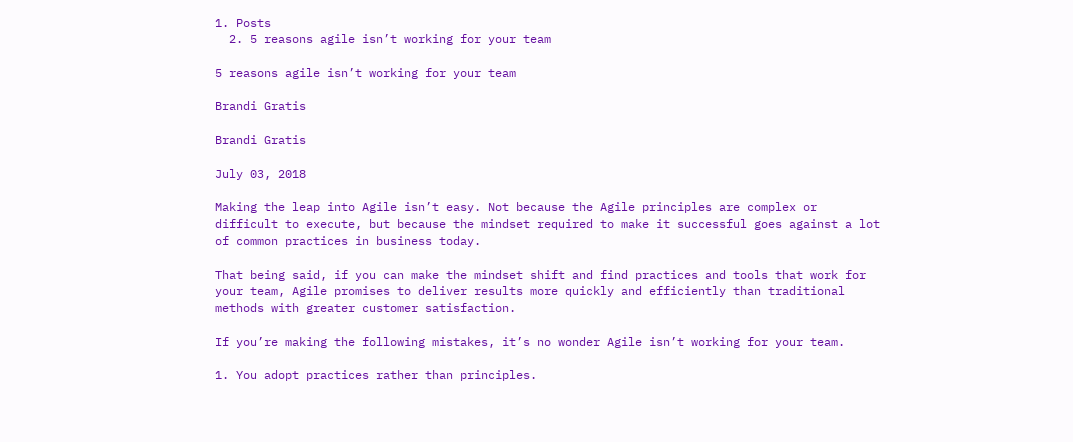1. Posts
  2. 5 reasons agile isn’t working for your team

5 reasons agile isn’t working for your team

Brandi Gratis

Brandi Gratis

July 03, 2018

Making the leap into Agile isn’t easy. Not because the Agile principles are complex or difficult to execute, but because the mindset required to make it successful goes against a lot of common practices in business today.

That being said, if you can make the mindset shift and find practices and tools that work for your team, Agile promises to deliver results more quickly and efficiently than traditional methods with greater customer satisfaction.

If you’re making the following mistakes, it’s no wonder Agile isn’t working for your team.

1. You adopt practices rather than principles.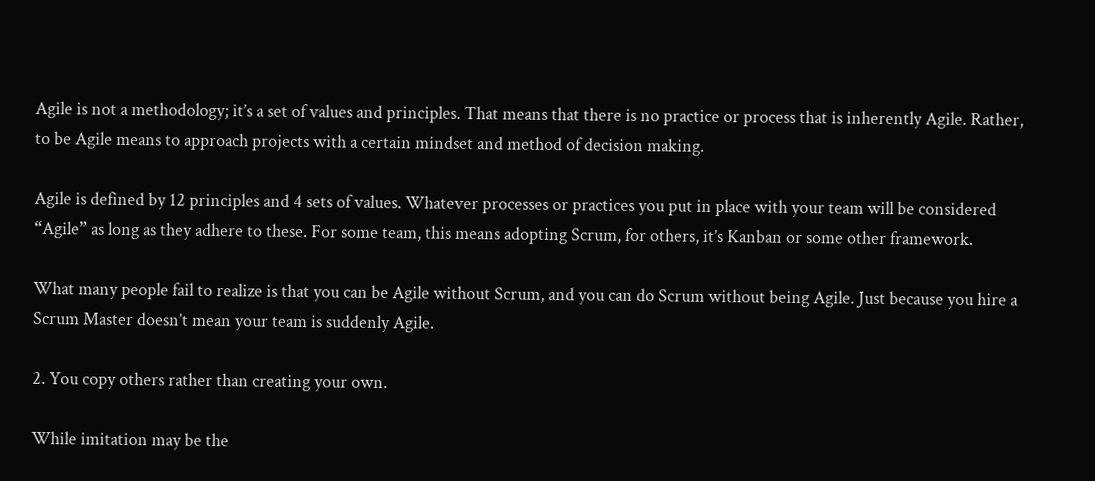Agile is not a methodology; it’s a set of values and principles. That means that there is no practice or process that is inherently Agile. Rather, to be Agile means to approach projects with a certain mindset and method of decision making.

Agile is defined by 12 principles and 4 sets of values. Whatever processes or practices you put in place with your team will be considered “Agile” as long as they adhere to these. For some team, this means adopting Scrum, for others, it’s Kanban or some other framework.

What many people fail to realize is that you can be Agile without Scrum, and you can do Scrum without being Agile. Just because you hire a Scrum Master doesn’t mean your team is suddenly Agile.

2. You copy others rather than creating your own.

While imitation may be the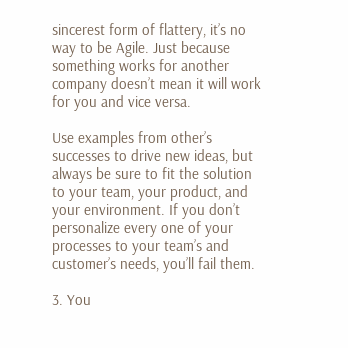sincerest form of flattery, it’s no way to be Agile. Just because something works for another company doesn’t mean it will work for you and vice versa.

Use examples from other’s successes to drive new ideas, but always be sure to fit the solution to your team, your product, and your environment. If you don’t personalize every one of your processes to your team’s and customer’s needs, you’ll fail them.

3. You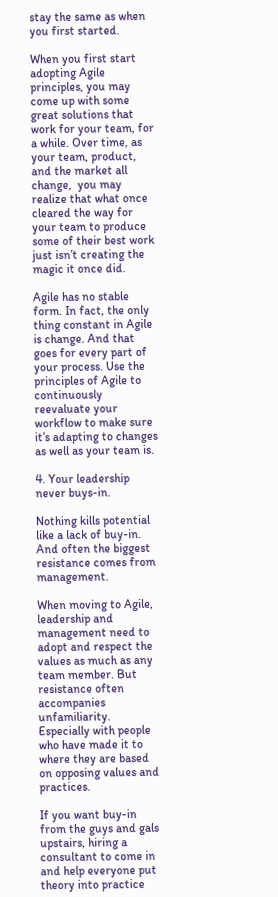stay the same as when you first started.

When you first start adopting Agile principles, you may come up with some great solutions that work for your team, for a while. Over time, as your team, product, and the market all change,  you may realize that what once cleared the way for your team to produce some of their best work just isn’t creating the magic it once did.

Agile has no stable form. In fact, the only thing constant in Agile is change. And that goes for every part of your process. Use the principles of Agile to continuously reevaluate your workflow to make sure it’s adapting to changes as well as your team is.

4. Your leadership never buys-in.

Nothing kills potential like a lack of buy-in. And often the biggest resistance comes from management.

When moving to Agile, leadership and management need to adopt and respect the values as much as any team member. But resistance often accompanies unfamiliarity. Especially with people who have made it to where they are based on opposing values and practices.

If you want buy-in from the guys and gals upstairs, hiring a consultant to come in and help everyone put theory into practice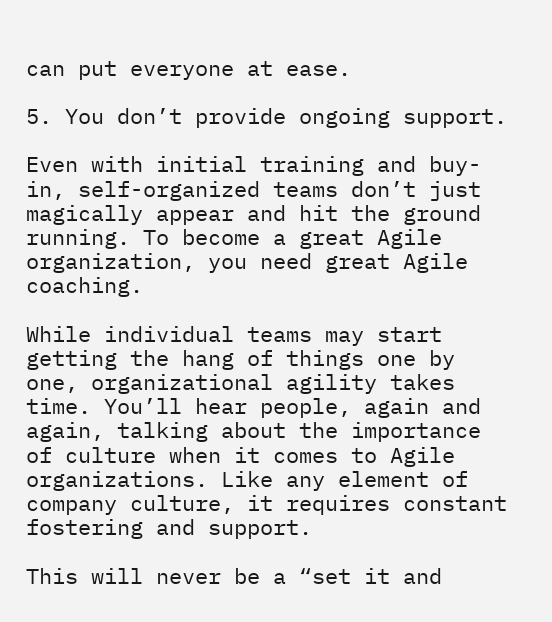can put everyone at ease.

5. You don’t provide ongoing support.

Even with initial training and buy-in, self-organized teams don’t just magically appear and hit the ground running. To become a great Agile organization, you need great Agile coaching.

While individual teams may start getting the hang of things one by one, organizational agility takes time. You’ll hear people, again and again, talking about the importance of culture when it comes to Agile organizations. Like any element of company culture, it requires constant fostering and support.

This will never be a “set it and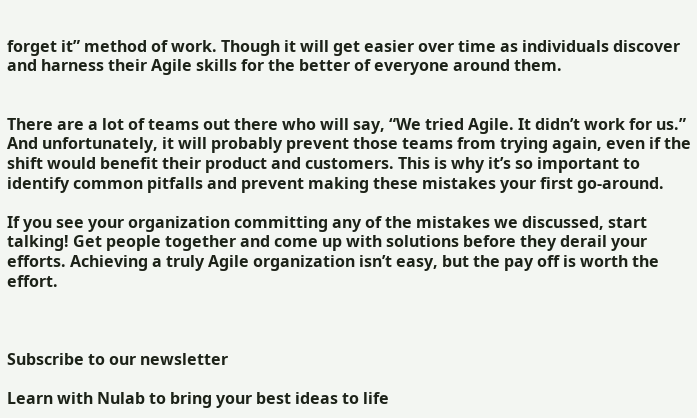forget it” method of work. Though it will get easier over time as individuals discover and harness their Agile skills for the better of everyone around them.


There are a lot of teams out there who will say, “We tried Agile. It didn’t work for us.” And unfortunately, it will probably prevent those teams from trying again, even if the shift would benefit their product and customers. This is why it’s so important to identify common pitfalls and prevent making these mistakes your first go-around.

If you see your organization committing any of the mistakes we discussed, start talking! Get people together and come up with solutions before they derail your efforts. Achieving a truly Agile organization isn’t easy, but the pay off is worth the effort.



Subscribe to our newsletter

Learn with Nulab to bring your best ideas to life